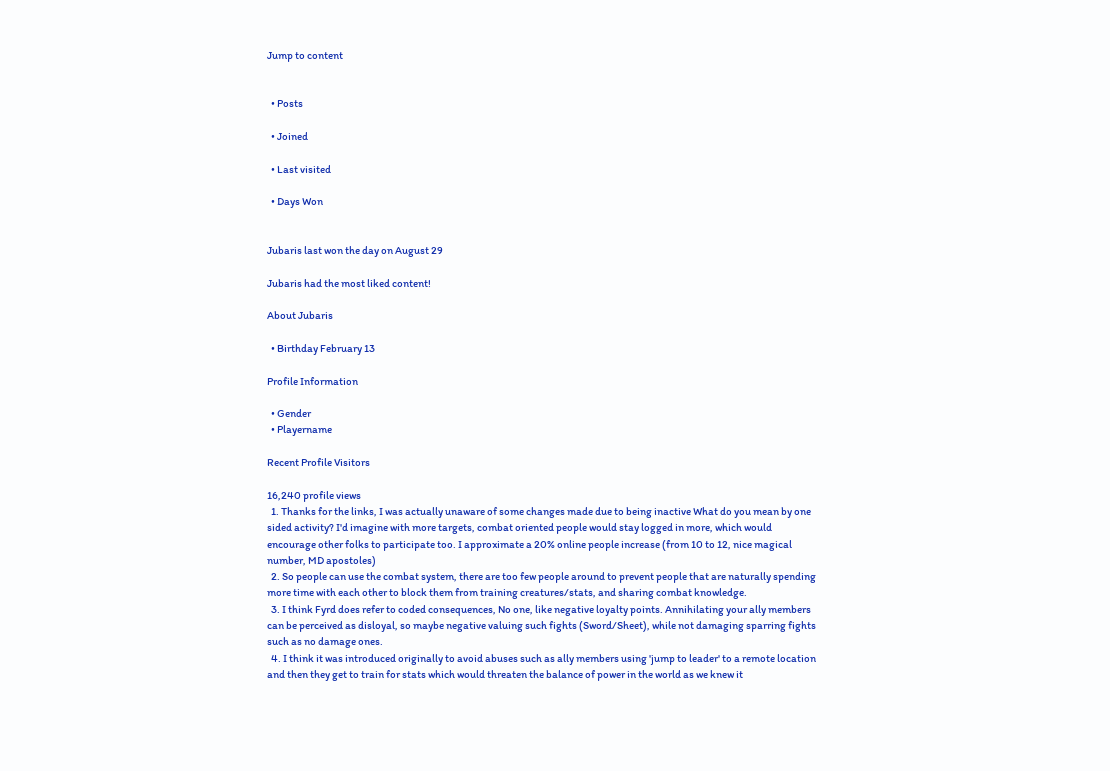Jump to content


  • Posts

  • Joined

  • Last visited

  • Days Won


Jubaris last won the day on August 29

Jubaris had the most liked content!

About Jubaris

  • Birthday February 13

Profile Information

  • Gender
  • Playername

Recent Profile Visitors

16,240 profile views
  1. Thanks for the links, I was actually unaware of some changes made due to being inactive What do you mean by one sided activity? I'd imagine with more targets, combat oriented people would stay logged in more, which would encourage other folks to participate too. I approximate a 20% online people increase (from 10 to 12, nice magical number, MD apostoles)
  2. So people can use the combat system, there are too few people around to prevent people that are naturally spending more time with each other to block them from training creatures/stats, and sharing combat knowledge.
  3. I think Fyrd does refer to coded consequences, No one, like negative loyalty points. Annihilating your ally members can be perceived as disloyal, so maybe negative valuing such fights (Sword/Sheet), while not damaging sparring fights such as no damage ones.
  4. I think it was introduced originally to avoid abuses such as ally members using 'jump to leader' to a remote location and then they get to train for stats which would threaten the balance of power in the world as we knew it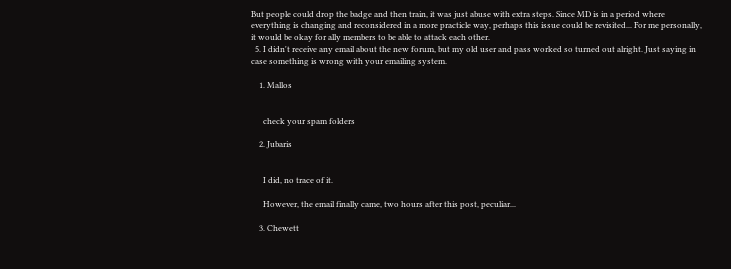But people could drop the badge and then train, it was just abuse with extra steps. Since MD is in a period where everything is changing and reconsidered in a more practicle way, perhaps this issue could be revisited... For me personally, it would be okay for ally members to be able to attack each other.
  5. I didn't receive any email about the new forum, but my old user and pass worked so turned out alright. Just saying in case something is wrong with your emailing system.

    1. Mallos


      check your spam folders

    2. Jubaris


      I did, no trace of it.

      However, the email finally came, two hours after this post, peculiar...

    3. Chewett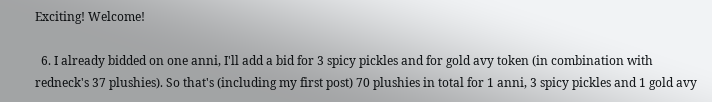Exciting! Welcome!

  6. I already bidded on one anni, I'll add a bid for 3 spicy pickles and for gold avy token (in combination with redneck's 37 plushies). So that's (including my first post) 70 plushies in total for 1 anni, 3 spicy pickles and 1 gold avy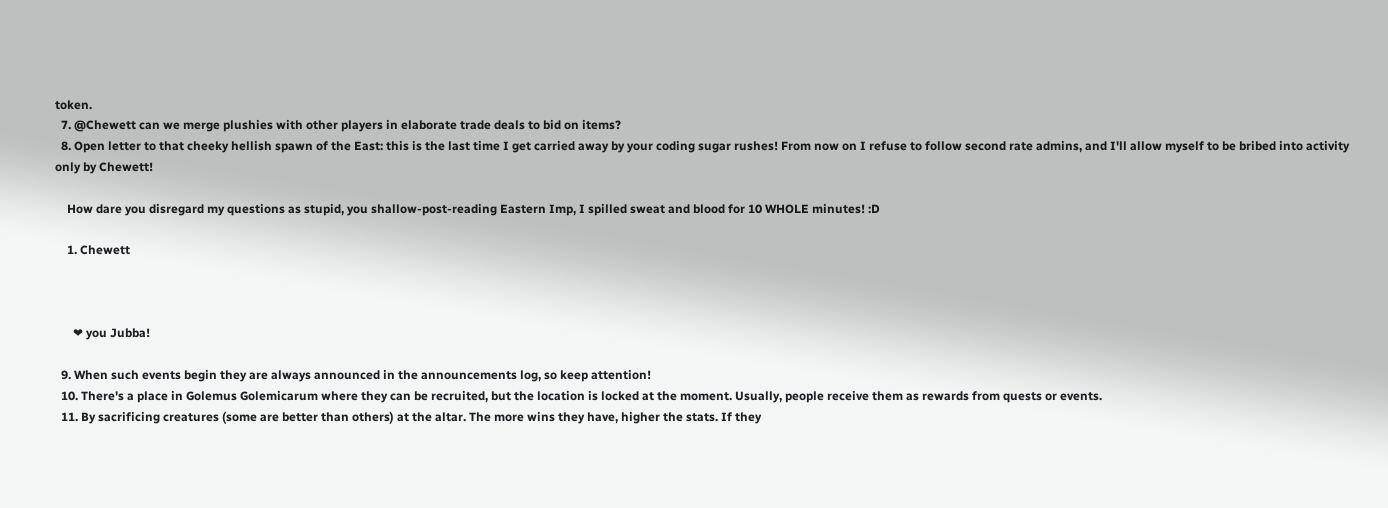token.
  7. @Chewett can we merge plushies with other players in elaborate trade deals to bid on items?
  8. Open letter to that cheeky hellish spawn of the East: this is the last time I get carried away by your coding sugar rushes! From now on I refuse to follow second rate admins, and I'll allow myself to be bribed into activity only by Chewett!

    How dare you disregard my questions as stupid, you shallow-post-reading Eastern Imp, I spilled sweat and blood for 10 WHOLE minutes! :D

    1. Chewett



      ❤ you Jubba!

  9. When such events begin they are always announced in the announcements log, so keep attention!
  10. There's a place in Golemus Golemicarum where they can be recruited, but the location is locked at the moment. Usually, people receive them as rewards from quests or events.
  11. By sacrificing creatures (some are better than others) at the altar. The more wins they have, higher the stats. If they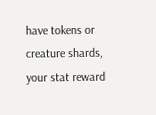have tokens or creature shards, your stat reward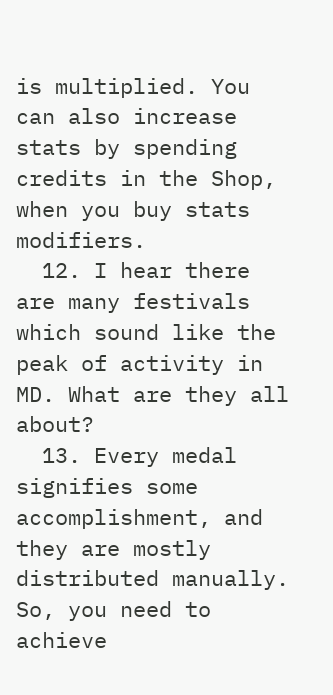is multiplied. You can also increase stats by spending credits in the Shop, when you buy stats modifiers.
  12. I hear there are many festivals which sound like the peak of activity in MD. What are they all about?
  13. Every medal signifies some accomplishment, and they are mostly distributed manually. So, you need to achieve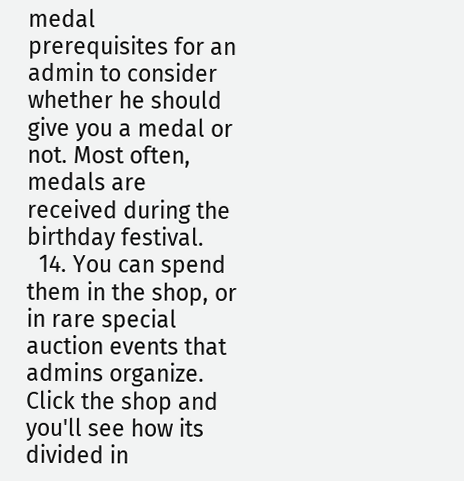medal prerequisites for an admin to consider whether he should give you a medal or not. Most often, medals are received during the birthday festival.
  14. You can spend them in the shop, or in rare special auction events that admins organize. Click the shop and you'll see how its divided in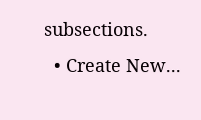subsections.
  • Create New...